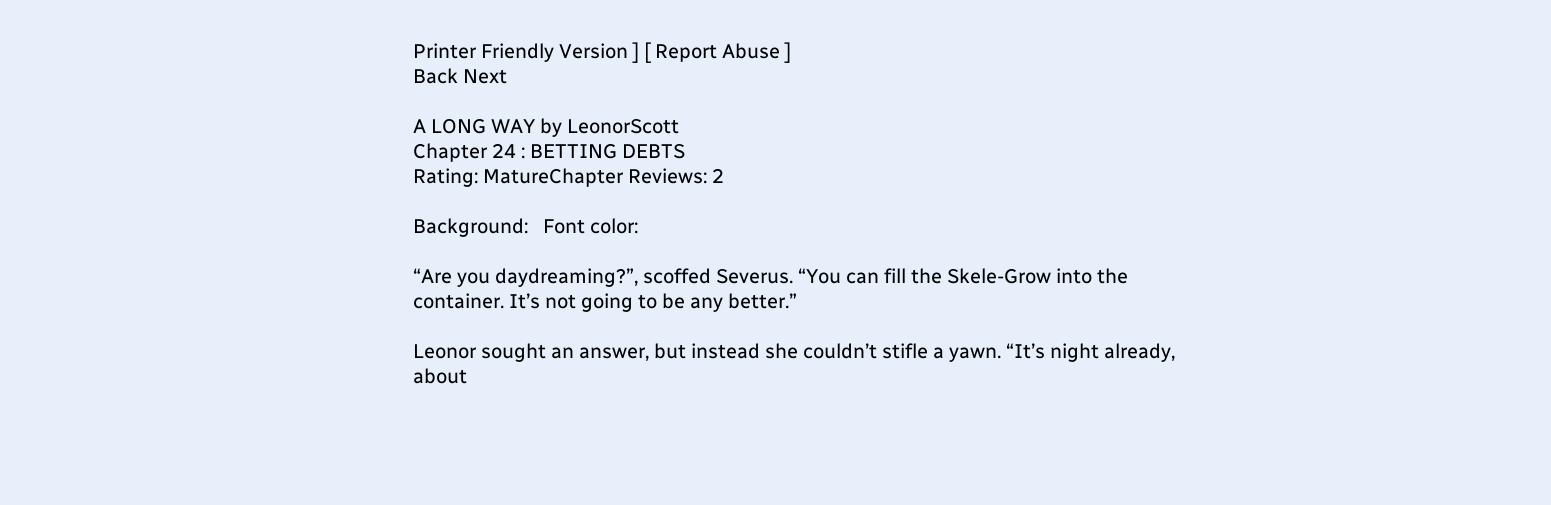Printer Friendly Version ] [ Report Abuse ]
Back Next

A LONG WAY by LeonorScott
Chapter 24 : BETTING DEBTS
Rating: MatureChapter Reviews: 2

Background:   Font color:

“Are you daydreaming?”, scoffed Severus. “You can fill the Skele-Grow into the container. It’s not going to be any better.”

Leonor sought an answer, but instead she couldn’t stifle a yawn. “It’s night already, about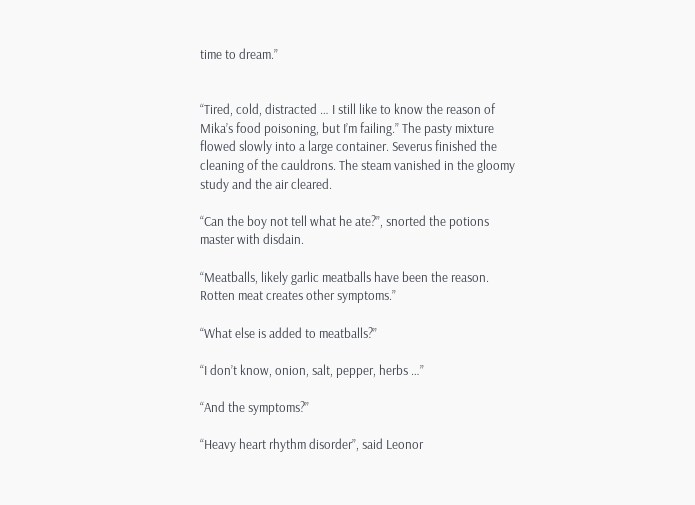time to dream.”


“Tired, cold, distracted … I still like to know the reason of Mika’s food poisoning, but I’m failing.” The pasty mixture flowed slowly into a large container. Severus finished the cleaning of the cauldrons. The steam vanished in the gloomy study and the air cleared.

“Can the boy not tell what he ate?”, snorted the potions master with disdain.

“Meatballs, likely garlic meatballs have been the reason. Rotten meat creates other symptoms.”

“What else is added to meatballs?”

“I don’t know, onion, salt, pepper, herbs …”

“And the symptoms?”

“Heavy heart rhythm disorder”, said Leonor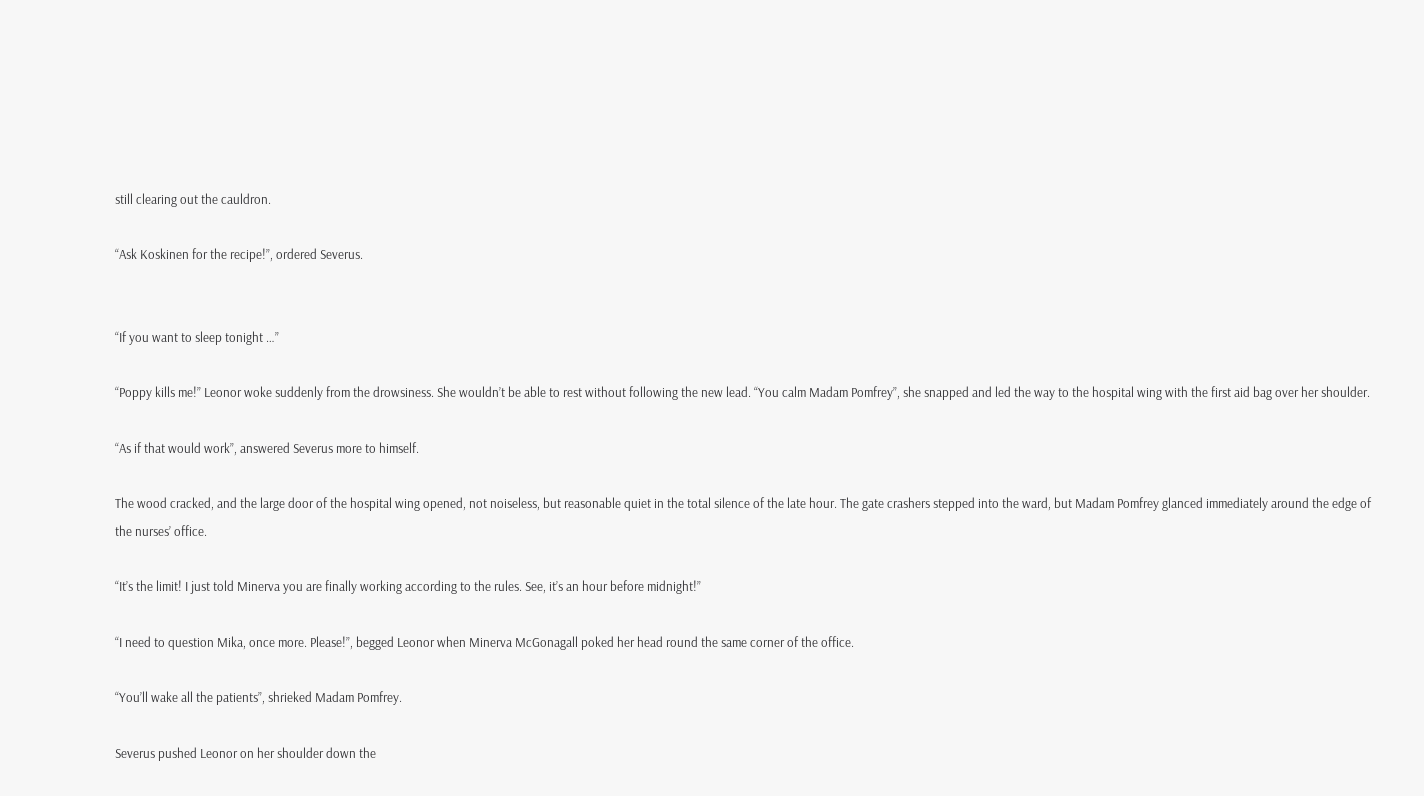still clearing out the cauldron.

“Ask Koskinen for the recipe!”, ordered Severus.


“If you want to sleep tonight …”

“Poppy kills me!” Leonor woke suddenly from the drowsiness. She wouldn’t be able to rest without following the new lead. “You calm Madam Pomfrey”, she snapped and led the way to the hospital wing with the first aid bag over her shoulder.

“As if that would work”, answered Severus more to himself.

The wood cracked, and the large door of the hospital wing opened, not noiseless, but reasonable quiet in the total silence of the late hour. The gate crashers stepped into the ward, but Madam Pomfrey glanced immediately around the edge of the nurses’ office.

“It’s the limit! I just told Minerva you are finally working according to the rules. See, it’s an hour before midnight!”

“I need to question Mika, once more. Please!”, begged Leonor when Minerva McGonagall poked her head round the same corner of the office.

“You’ll wake all the patients”, shrieked Madam Pomfrey.

Severus pushed Leonor on her shoulder down the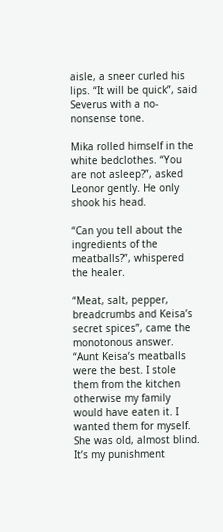aisle, a sneer curled his lips. “It will be quick”, said Severus with a no-nonsense tone.

Mika rolled himself in the white bedclothes. “You are not asleep?”, asked Leonor gently. He only shook his head.

“Can you tell about the ingredients of the meatballs?”, whispered the healer.

“Meat, salt, pepper, breadcrumbs and Keisa’s secret spices”, came the monotonous answer. “Aunt Keisa’s meatballs were the best. I stole them from the kitchen otherwise my family would have eaten it. I wanted them for myself. She was old, almost blind. It’s my punishment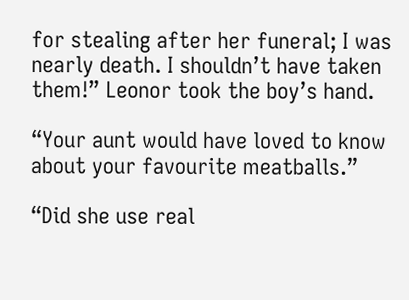for stealing after her funeral; I was nearly death. I shouldn’t have taken them!” Leonor took the boy’s hand.

“Your aunt would have loved to know about your favourite meatballs.”

“Did she use real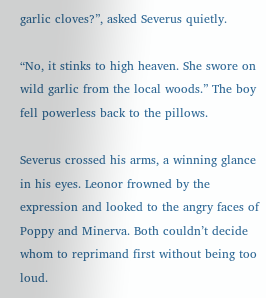garlic cloves?”, asked Severus quietly.

“No, it stinks to high heaven. She swore on wild garlic from the local woods.” The boy fell powerless back to the pillows.

Severus crossed his arms, a winning glance in his eyes. Leonor frowned by the expression and looked to the angry faces of Poppy and Minerva. Both couldn’t decide whom to reprimand first without being too loud.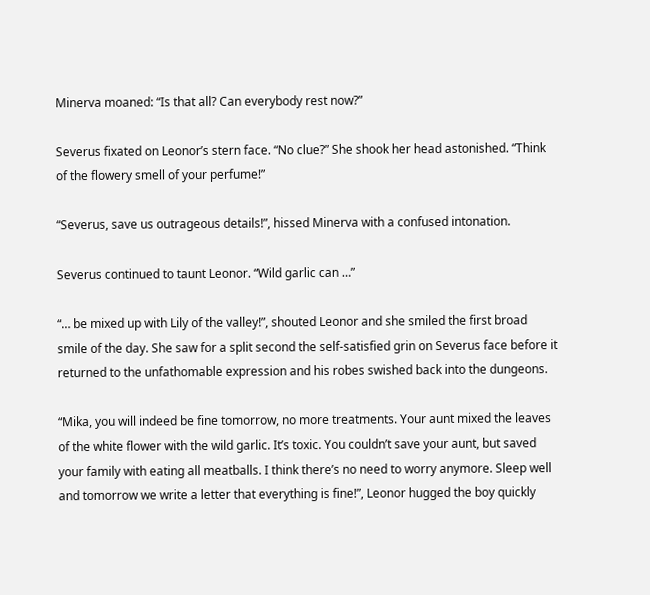Minerva moaned: “Is that all? Can everybody rest now?”

Severus fixated on Leonor’s stern face. “No clue?” She shook her head astonished. “Think of the flowery smell of your perfume!”

“Severus, save us outrageous details!”, hissed Minerva with a confused intonation.

Severus continued to taunt Leonor. “Wild garlic can …”

“… be mixed up with Lily of the valley!”, shouted Leonor and she smiled the first broad smile of the day. She saw for a split second the self-satisfied grin on Severus face before it returned to the unfathomable expression and his robes swished back into the dungeons.

“Mika, you will indeed be fine tomorrow, no more treatments. Your aunt mixed the leaves of the white flower with the wild garlic. It’s toxic. You couldn’t save your aunt, but saved your family with eating all meatballs. I think there’s no need to worry anymore. Sleep well and tomorrow we write a letter that everything is fine!”, Leonor hugged the boy quickly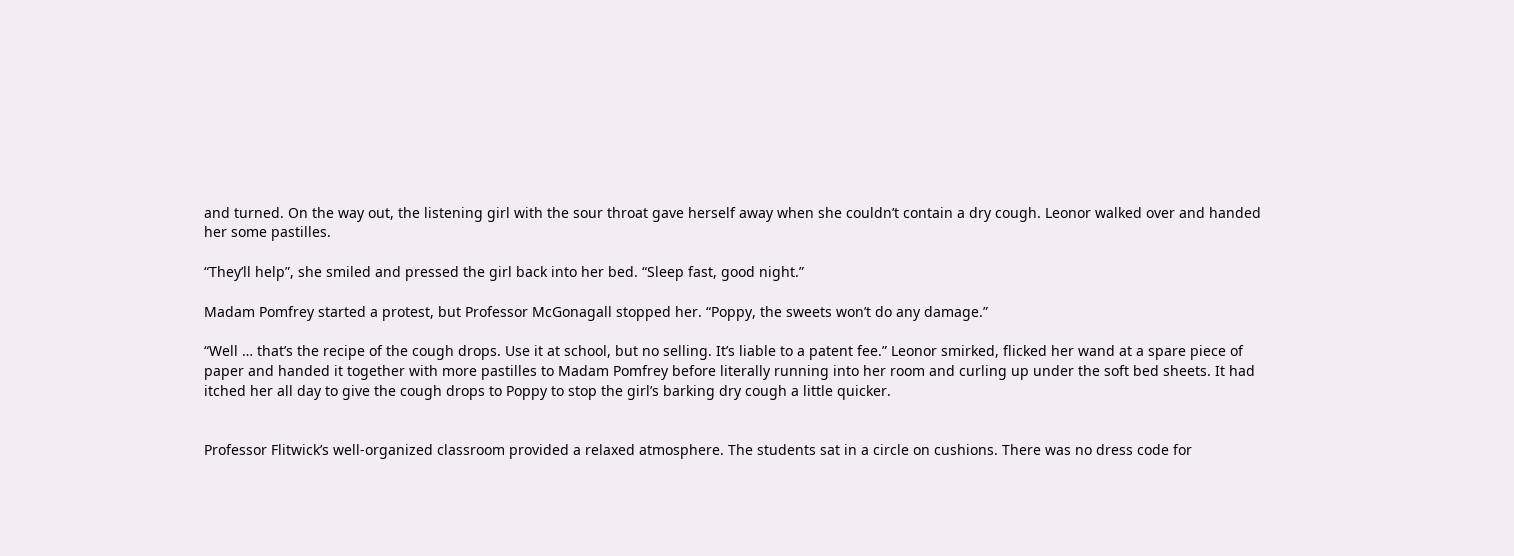and turned. On the way out, the listening girl with the sour throat gave herself away when she couldn’t contain a dry cough. Leonor walked over and handed her some pastilles.

“They’ll help”, she smiled and pressed the girl back into her bed. “Sleep fast, good night.”

Madam Pomfrey started a protest, but Professor McGonagall stopped her. “Poppy, the sweets won’t do any damage.”

“Well … that’s the recipe of the cough drops. Use it at school, but no selling. It’s liable to a patent fee.” Leonor smirked, flicked her wand at a spare piece of paper and handed it together with more pastilles to Madam Pomfrey before literally running into her room and curling up under the soft bed sheets. It had itched her all day to give the cough drops to Poppy to stop the girl’s barking dry cough a little quicker.


Professor Flitwick’s well-organized classroom provided a relaxed atmosphere. The students sat in a circle on cushions. There was no dress code for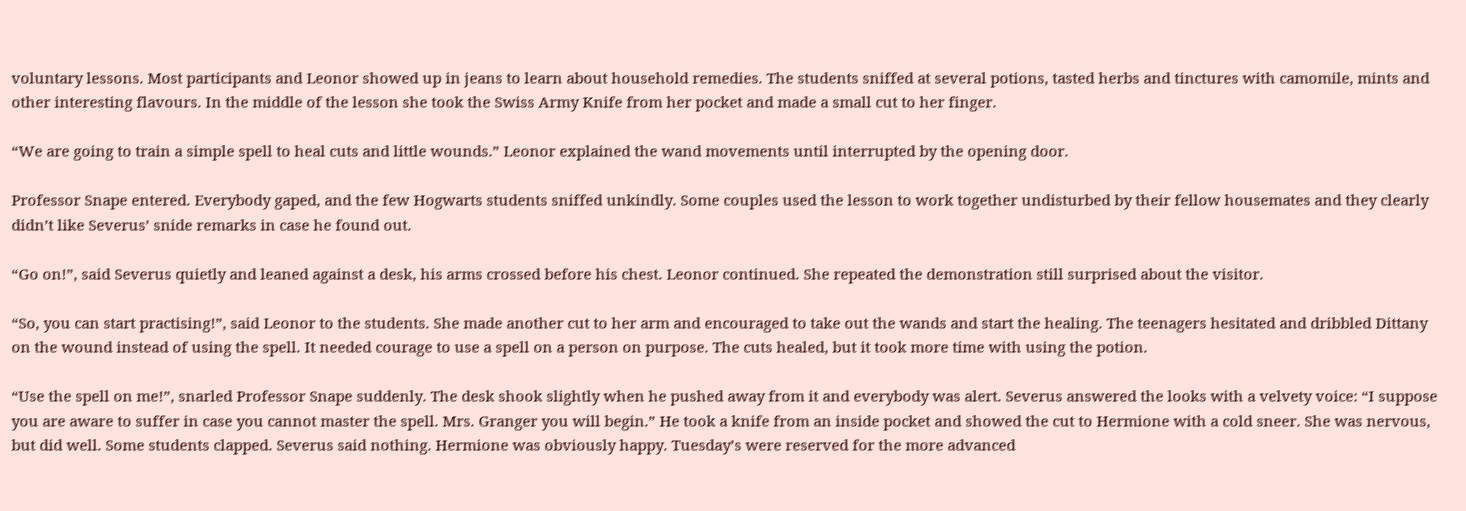voluntary lessons. Most participants and Leonor showed up in jeans to learn about household remedies. The students sniffed at several potions, tasted herbs and tinctures with camomile, mints and other interesting flavours. In the middle of the lesson she took the Swiss Army Knife from her pocket and made a small cut to her finger.

“We are going to train a simple spell to heal cuts and little wounds.” Leonor explained the wand movements until interrupted by the opening door.

Professor Snape entered. Everybody gaped, and the few Hogwarts students sniffed unkindly. Some couples used the lesson to work together undisturbed by their fellow housemates and they clearly didn’t like Severus’ snide remarks in case he found out.

“Go on!”, said Severus quietly and leaned against a desk, his arms crossed before his chest. Leonor continued. She repeated the demonstration still surprised about the visitor.

“So, you can start practising!”, said Leonor to the students. She made another cut to her arm and encouraged to take out the wands and start the healing. The teenagers hesitated and dribbled Dittany on the wound instead of using the spell. It needed courage to use a spell on a person on purpose. The cuts healed, but it took more time with using the potion.

“Use the spell on me!”, snarled Professor Snape suddenly. The desk shook slightly when he pushed away from it and everybody was alert. Severus answered the looks with a velvety voice: “I suppose you are aware to suffer in case you cannot master the spell. Mrs. Granger you will begin.” He took a knife from an inside pocket and showed the cut to Hermione with a cold sneer. She was nervous, but did well. Some students clapped. Severus said nothing. Hermione was obviously happy. Tuesday’s were reserved for the more advanced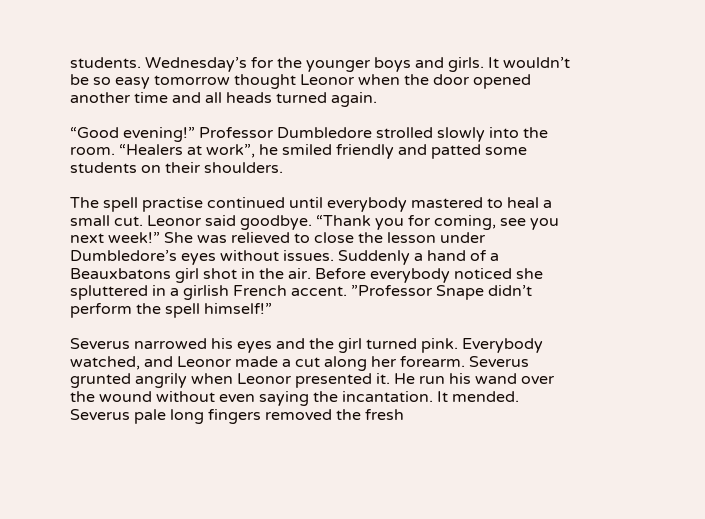students. Wednesday’s for the younger boys and girls. It wouldn’t be so easy tomorrow thought Leonor when the door opened another time and all heads turned again.

“Good evening!” Professor Dumbledore strolled slowly into the room. “Healers at work”, he smiled friendly and patted some students on their shoulders.

The spell practise continued until everybody mastered to heal a small cut. Leonor said goodbye. “Thank you for coming, see you next week!” She was relieved to close the lesson under Dumbledore’s eyes without issues. Suddenly a hand of a Beauxbatons girl shot in the air. Before everybody noticed she spluttered in a girlish French accent. ”Professor Snape didn’t perform the spell himself!”

Severus narrowed his eyes and the girl turned pink. Everybody watched, and Leonor made a cut along her forearm. Severus grunted angrily when Leonor presented it. He run his wand over the wound without even saying the incantation. It mended. Severus pale long fingers removed the fresh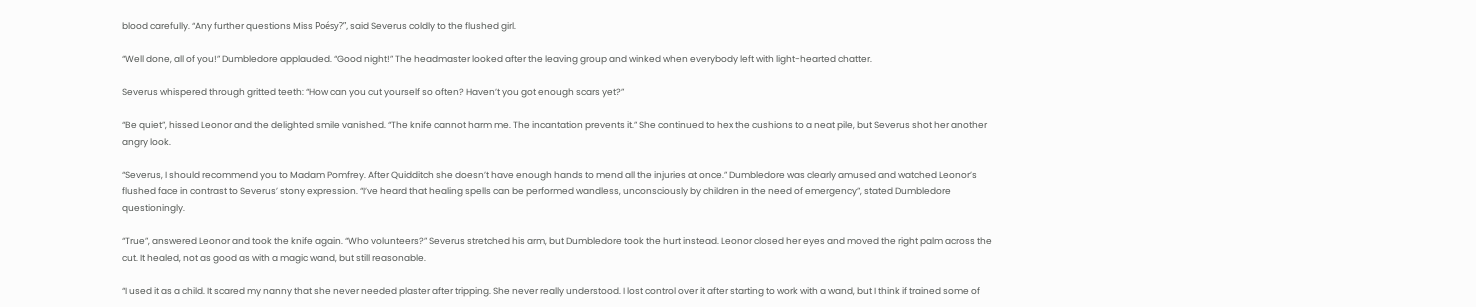blood carefully. “Any further questions Miss Poésy?”, said Severus coldly to the flushed girl.

“Well done, all of you!” Dumbledore applauded. “Good night!” The headmaster looked after the leaving group and winked when everybody left with light-hearted chatter.

Severus whispered through gritted teeth: “How can you cut yourself so often? Haven’t you got enough scars yet?”

“Be quiet”, hissed Leonor and the delighted smile vanished. “The knife cannot harm me. The incantation prevents it.” She continued to hex the cushions to a neat pile, but Severus shot her another angry look.

“Severus, I should recommend you to Madam Pomfrey. After Quidditch she doesn’t have enough hands to mend all the injuries at once.” Dumbledore was clearly amused and watched Leonor’s flushed face in contrast to Severus’ stony expression. “I’ve heard that healing spells can be performed wandless, unconsciously by children in the need of emergency”, stated Dumbledore questioningly.

“True”, answered Leonor and took the knife again. “Who volunteers?” Severus stretched his arm, but Dumbledore took the hurt instead. Leonor closed her eyes and moved the right palm across the cut. It healed, not as good as with a magic wand, but still reasonable.

“I used it as a child. It scared my nanny that she never needed plaster after tripping. She never really understood. I lost control over it after starting to work with a wand, but I think if trained some of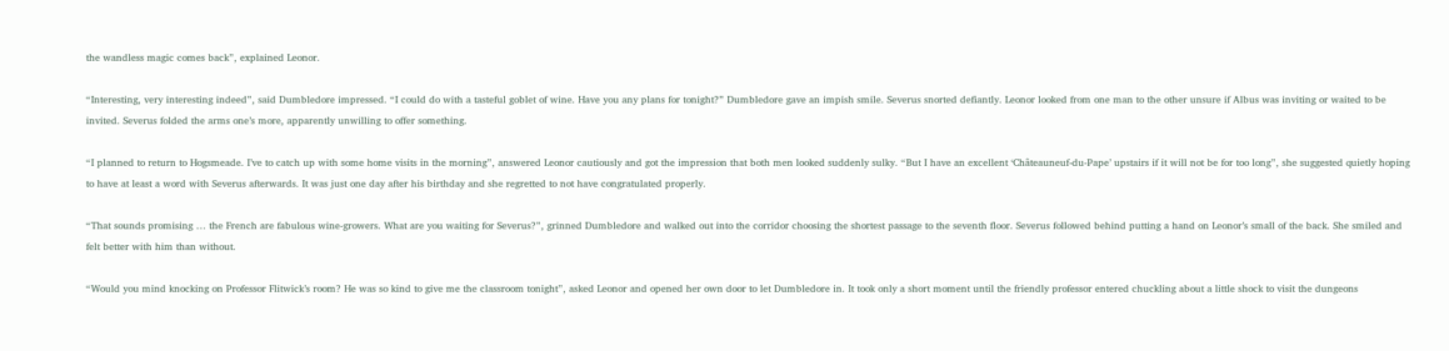the wandless magic comes back”, explained Leonor.

“Interesting, very interesting indeed”, said Dumbledore impressed. “I could do with a tasteful goblet of wine. Have you any plans for tonight?” Dumbledore gave an impish smile. Severus snorted defiantly. Leonor looked from one man to the other unsure if Albus was inviting or waited to be invited. Severus folded the arms one’s more, apparently unwilling to offer something.

“I planned to return to Hogsmeade. I’ve to catch up with some home visits in the morning”, answered Leonor cautiously and got the impression that both men looked suddenly sulky. “But I have an excellent ‘Châteauneuf-du-Pape’ upstairs if it will not be for too long”, she suggested quietly hoping to have at least a word with Severus afterwards. It was just one day after his birthday and she regretted to not have congratulated properly.

“That sounds promising … the French are fabulous wine-growers. What are you waiting for Severus?”, grinned Dumbledore and walked out into the corridor choosing the shortest passage to the seventh floor. Severus followed behind putting a hand on Leonor’s small of the back. She smiled and felt better with him than without.

“Would you mind knocking on Professor Flitwick’s room? He was so kind to give me the classroom tonight”, asked Leonor and opened her own door to let Dumbledore in. It took only a short moment until the friendly professor entered chuckling about a little shock to visit the dungeons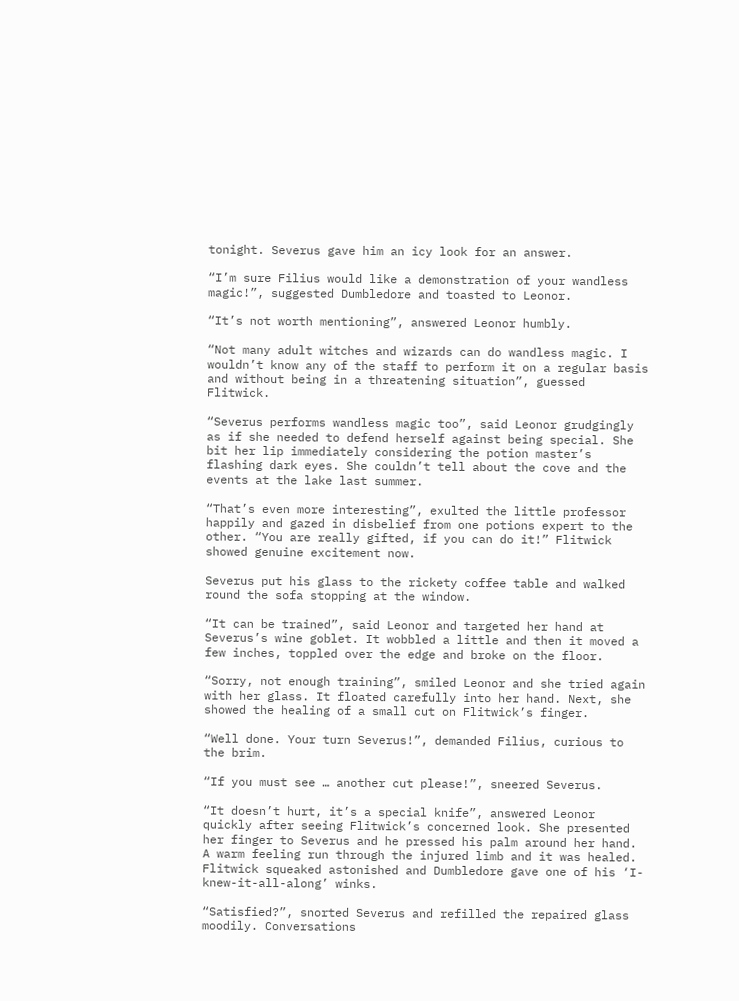tonight. Severus gave him an icy look for an answer.

“I’m sure Filius would like a demonstration of your wandless magic!”, suggested Dumbledore and toasted to Leonor.

“It’s not worth mentioning”, answered Leonor humbly.

“Not many adult witches and wizards can do wandless magic. I wouldn’t know any of the staff to perform it on a regular basis and without being in a threatening situation”, guessed Flitwick.

“Severus performs wandless magic too”, said Leonor grudgingly as if she needed to defend herself against being special. She bit her lip immediately considering the potion master’s flashing dark eyes. She couldn’t tell about the cove and the events at the lake last summer.

“That’s even more interesting”, exulted the little professor happily and gazed in disbelief from one potions expert to the other. “You are really gifted, if you can do it!” Flitwick showed genuine excitement now.

Severus put his glass to the rickety coffee table and walked round the sofa stopping at the window.

“It can be trained”, said Leonor and targeted her hand at Severus’s wine goblet. It wobbled a little and then it moved a few inches, toppled over the edge and broke on the floor.

“Sorry, not enough training”, smiled Leonor and she tried again with her glass. It floated carefully into her hand. Next, she showed the healing of a small cut on Flitwick’s finger.

“Well done. Your turn Severus!”, demanded Filius, curious to the brim.

“If you must see … another cut please!”, sneered Severus.

“It doesn’t hurt, it’s a special knife”, answered Leonor quickly after seeing Flitwick’s concerned look. She presented her finger to Severus and he pressed his palm around her hand. A warm feeling run through the injured limb and it was healed. Flitwick squeaked astonished and Dumbledore gave one of his ‘I-knew-it-all-along’ winks.

“Satisfied?”, snorted Severus and refilled the repaired glass moodily. Conversations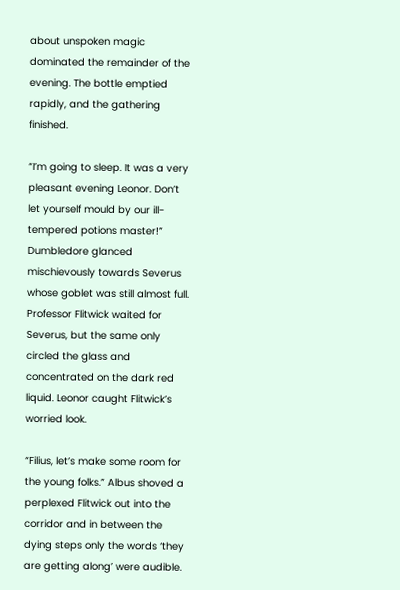about unspoken magic dominated the remainder of the evening. The bottle emptied rapidly, and the gathering finished.

“I’m going to sleep. It was a very pleasant evening Leonor. Don’t let yourself mould by our ill-tempered potions master!” Dumbledore glanced mischievously towards Severus whose goblet was still almost full. Professor Flitwick waited for Severus, but the same only circled the glass and concentrated on the dark red liquid. Leonor caught Flitwick’s worried look.

“Filius, let’s make some room for the young folks.” Albus shoved a perplexed Flitwick out into the corridor and in between the dying steps only the words ‘they are getting along’ were audible.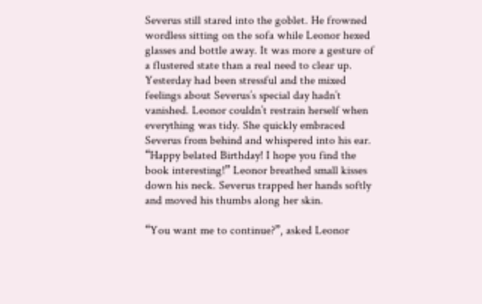Severus still stared into the goblet. He frowned wordless sitting on the sofa while Leonor hexed glasses and bottle away. It was more a gesture of a flustered state than a real need to clear up. Yesterday had been stressful and the mixed feelings about Severus’s special day hadn’t vanished. Leonor couldn’t restrain herself when everything was tidy. She quickly embraced Severus from behind and whispered into his ear. “Happy belated Birthday! I hope you find the book interesting!” Leonor breathed small kisses down his neck. Severus trapped her hands softly and moved his thumbs along her skin.

“You want me to continue?”, asked Leonor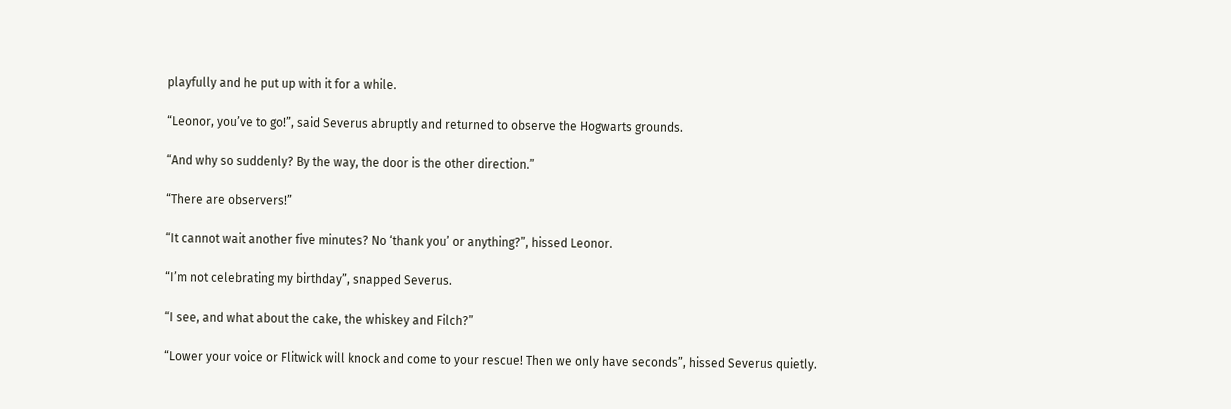playfully and he put up with it for a while.

“Leonor, you’ve to go!”, said Severus abruptly and returned to observe the Hogwarts grounds.

“And why so suddenly? By the way, the door is the other direction.”

“There are observers!”

“It cannot wait another five minutes? No ‘thank you’ or anything?”, hissed Leonor.

“I’m not celebrating my birthday”, snapped Severus.

“I see, and what about the cake, the whiskey and Filch?”

“Lower your voice or Flitwick will knock and come to your rescue! Then we only have seconds”, hissed Severus quietly.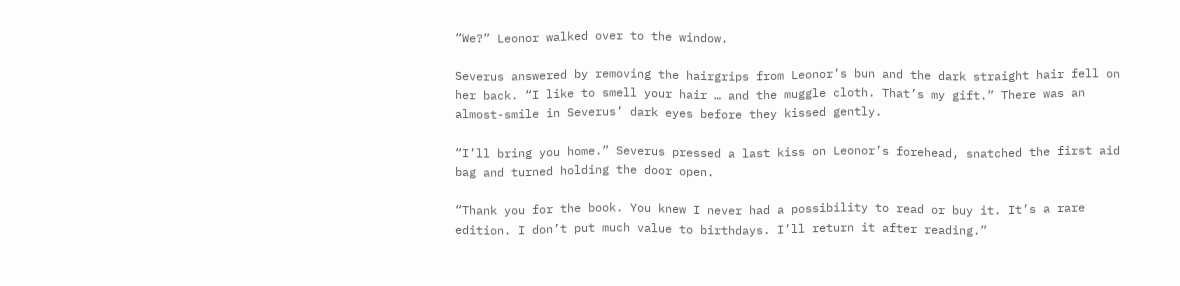“We?” Leonor walked over to the window.

Severus answered by removing the hairgrips from Leonor’s bun and the dark straight hair fell on her back. “I like to smell your hair … and the muggle cloth. That’s my gift.” There was an almost-smile in Severus’ dark eyes before they kissed gently.

“I’ll bring you home.” Severus pressed a last kiss on Leonor’s forehead, snatched the first aid bag and turned holding the door open.

“Thank you for the book. You knew I never had a possibility to read or buy it. It’s a rare edition. I don’t put much value to birthdays. I’ll return it after reading.”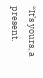“It’s yours, a present.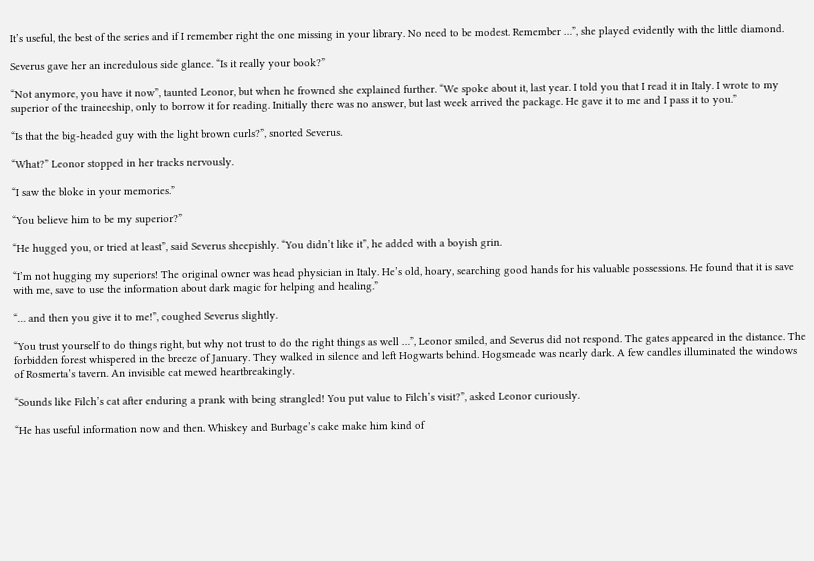It’s useful, the best of the series and if I remember right the one missing in your library. No need to be modest. Remember …”, she played evidently with the little diamond.

Severus gave her an incredulous side glance. “Is it really your book?”

“Not anymore, you have it now”, taunted Leonor, but when he frowned she explained further. “We spoke about it, last year. I told you that I read it in Italy. I wrote to my superior of the traineeship, only to borrow it for reading. Initially there was no answer, but last week arrived the package. He gave it to me and I pass it to you.”

“Is that the big-headed guy with the light brown curls?”, snorted Severus.

“What?” Leonor stopped in her tracks nervously.

“I saw the bloke in your memories.”

“You believe him to be my superior?”

“He hugged you, or tried at least”, said Severus sheepishly. “You didn’t like it”, he added with a boyish grin.

“I’m not hugging my superiors! The original owner was head physician in Italy. He’s old, hoary, searching good hands for his valuable possessions. He found that it is save with me, save to use the information about dark magic for helping and healing.”

“… and then you give it to me!”, coughed Severus slightly.

“You trust yourself to do things right, but why not trust to do the right things as well …”, Leonor smiled, and Severus did not respond. The gates appeared in the distance. The forbidden forest whispered in the breeze of January. They walked in silence and left Hogwarts behind. Hogsmeade was nearly dark. A few candles illuminated the windows of Rosmerta’s tavern. An invisible cat mewed heartbreakingly.

“Sounds like Filch’s cat after enduring a prank with being strangled! You put value to Filch’s visit?”, asked Leonor curiously.

“He has useful information now and then. Whiskey and Burbage’s cake make him kind of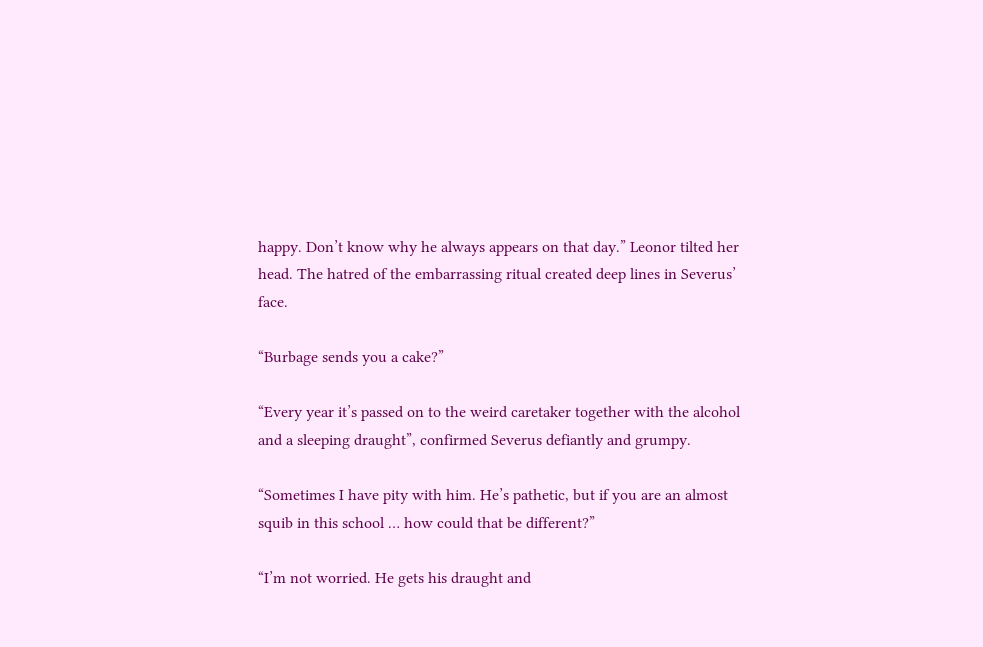happy. Don’t know why he always appears on that day.” Leonor tilted her head. The hatred of the embarrassing ritual created deep lines in Severus’ face.

“Burbage sends you a cake?”

“Every year it’s passed on to the weird caretaker together with the alcohol and a sleeping draught”, confirmed Severus defiantly and grumpy.

“Sometimes I have pity with him. He’s pathetic, but if you are an almost squib in this school … how could that be different?”

“I’m not worried. He gets his draught and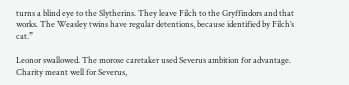turns a blind eye to the Slytherins. They leave Filch to the Gryffindors and that works. The Weasley twins have regular detentions, because identified by Filch’s cat.”

Leonor swallowed. The morose caretaker used Severus ambition for advantage. Charity meant well for Severus,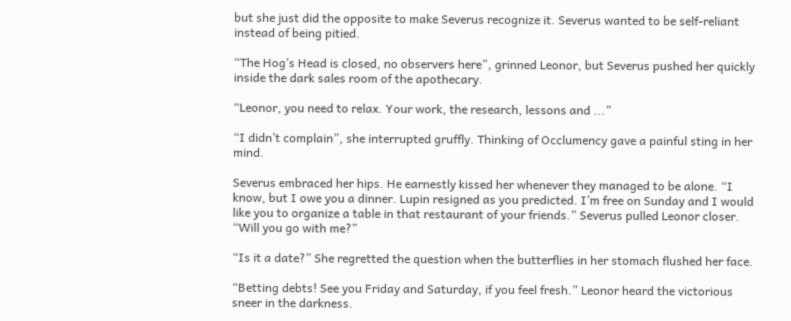but she just did the opposite to make Severus recognize it. Severus wanted to be self-reliant instead of being pitied.

“The Hog’s Head is closed, no observers here”, grinned Leonor, but Severus pushed her quickly inside the dark sales room of the apothecary.

“Leonor, you need to relax. Your work, the research, lessons and ...”

“I didn’t complain”, she interrupted gruffly. Thinking of Occlumency gave a painful sting in her mind.

Severus embraced her hips. He earnestly kissed her whenever they managed to be alone. “I know, but I owe you a dinner. Lupin resigned as you predicted. I’m free on Sunday and I would like you to organize a table in that restaurant of your friends.” Severus pulled Leonor closer. “Will you go with me?”

“Is it a date?” She regretted the question when the butterflies in her stomach flushed her face.

“Betting debts! See you Friday and Saturday, if you feel fresh.” Leonor heard the victorious sneer in the darkness.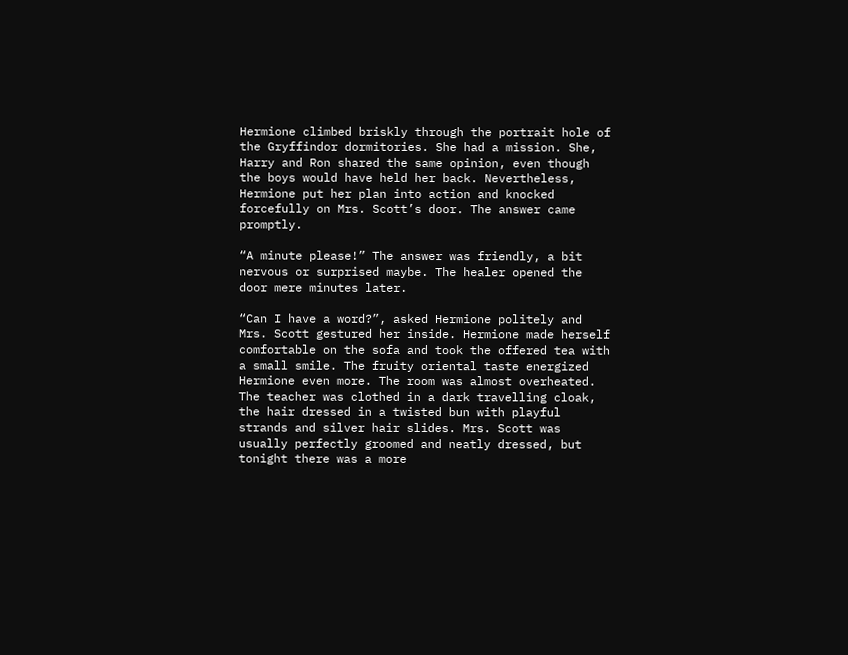Hermione climbed briskly through the portrait hole of the Gryffindor dormitories. She had a mission. She, Harry and Ron shared the same opinion, even though the boys would have held her back. Nevertheless, Hermione put her plan into action and knocked forcefully on Mrs. Scott’s door. The answer came promptly.

“A minute please!” The answer was friendly, a bit nervous or surprised maybe. The healer opened the door mere minutes later.

“Can I have a word?”, asked Hermione politely and Mrs. Scott gestured her inside. Hermione made herself comfortable on the sofa and took the offered tea with a small smile. The fruity oriental taste energized Hermione even more. The room was almost overheated. The teacher was clothed in a dark travelling cloak, the hair dressed in a twisted bun with playful strands and silver hair slides. Mrs. Scott was usually perfectly groomed and neatly dressed, but tonight there was a more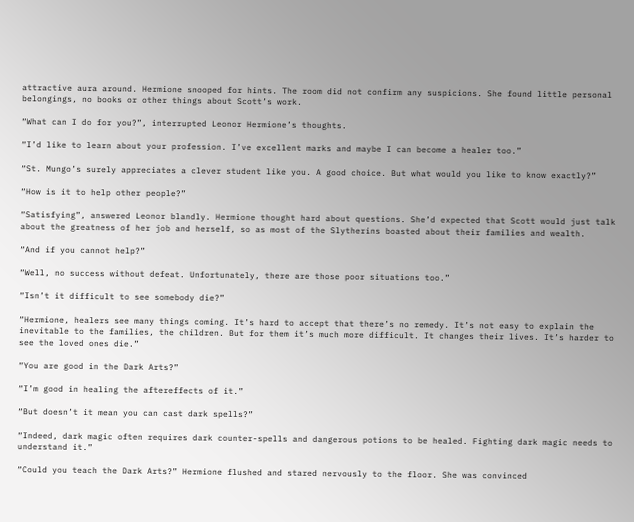attractive aura around. Hermione snooped for hints. The room did not confirm any suspicions. She found little personal belongings, no books or other things about Scott’s work.

“What can I do for you?”, interrupted Leonor Hermione’s thoughts.

“I’d like to learn about your profession. I’ve excellent marks and maybe I can become a healer too.”

“St. Mungo’s surely appreciates a clever student like you. A good choice. But what would you like to know exactly?”

“How is it to help other people?”

“Satisfying”, answered Leonor blandly. Hermione thought hard about questions. She’d expected that Scott would just talk about the greatness of her job and herself, so as most of the Slytherins boasted about their families and wealth.

“And if you cannot help?”

“Well, no success without defeat. Unfortunately, there are those poor situations too.”

“Isn’t it difficult to see somebody die?”

“Hermione, healers see many things coming. It’s hard to accept that there’s no remedy. It’s not easy to explain the inevitable to the families, the children. But for them it’s much more difficult. It changes their lives. It’s harder to see the loved ones die.”

“You are good in the Dark Arts?”

“I’m good in healing the aftereffects of it.”

“But doesn’t it mean you can cast dark spells?”

“Indeed, dark magic often requires dark counter-spells and dangerous potions to be healed. Fighting dark magic needs to understand it.”

“Could you teach the Dark Arts?” Hermione flushed and stared nervously to the floor. She was convinced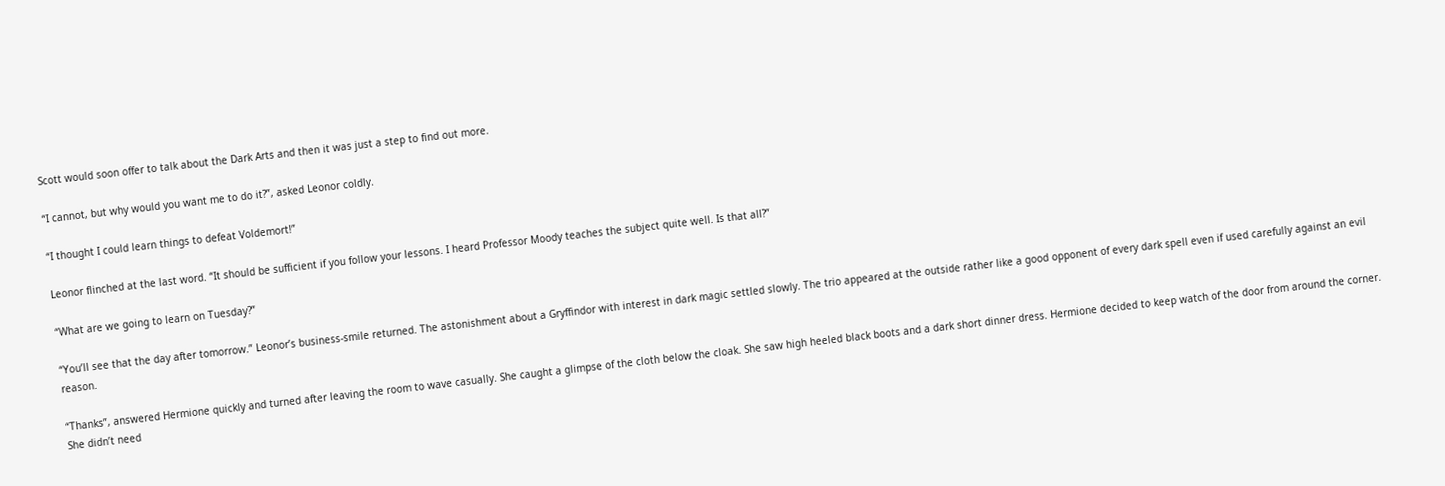Scott would soon offer to talk about the Dark Arts and then it was just a step to find out more.

“I cannot, but why would you want me to do it?”, asked Leonor coldly.

“I thought I could learn things to defeat Voldemort!”

Leonor flinched at the last word. “It should be sufficient if you follow your lessons. I heard Professor Moody teaches the subject quite well. Is that all?”

“What are we going to learn on Tuesday?”

“You’ll see that the day after tomorrow.” Leonor’s business-smile returned. The astonishment about a Gryffindor with interest in dark magic settled slowly. The trio appeared at the outside rather like a good opponent of every dark spell even if used carefully against an evil reason.

“Thanks”, answered Hermione quickly and turned after leaving the room to wave casually. She caught a glimpse of the cloth below the cloak. She saw high heeled black boots and a dark short dinner dress. Hermione decided to keep watch of the door from around the corner. She didn’t need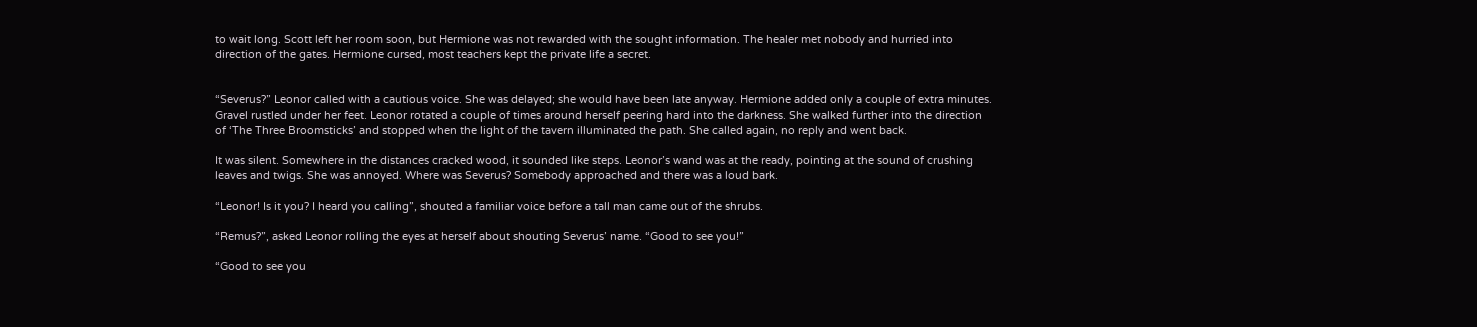to wait long. Scott left her room soon, but Hermione was not rewarded with the sought information. The healer met nobody and hurried into direction of the gates. Hermione cursed, most teachers kept the private life a secret.


“Severus?” Leonor called with a cautious voice. She was delayed; she would have been late anyway. Hermione added only a couple of extra minutes. Gravel rustled under her feet. Leonor rotated a couple of times around herself peering hard into the darkness. She walked further into the direction of ‘The Three Broomsticks’ and stopped when the light of the tavern illuminated the path. She called again, no reply and went back.

It was silent. Somewhere in the distances cracked wood, it sounded like steps. Leonor’s wand was at the ready, pointing at the sound of crushing leaves and twigs. She was annoyed. Where was Severus? Somebody approached and there was a loud bark.

“Leonor! Is it you? I heard you calling”, shouted a familiar voice before a tall man came out of the shrubs.

“Remus?”, asked Leonor rolling the eyes at herself about shouting Severus’ name. “Good to see you!”

“Good to see you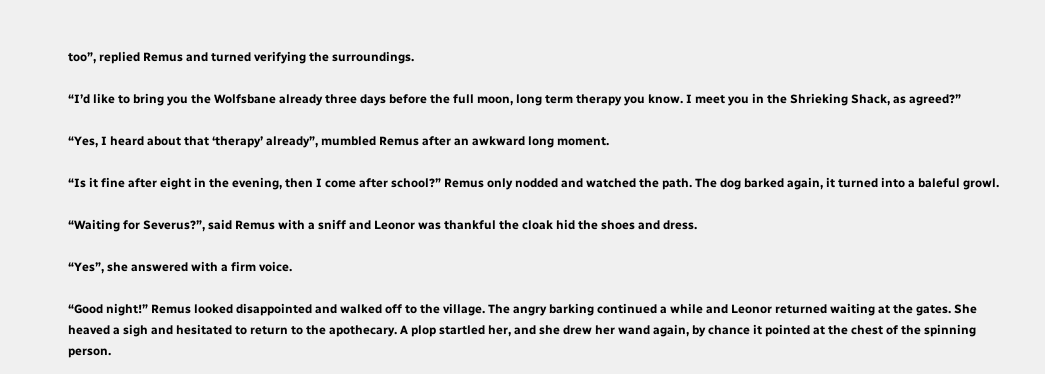too”, replied Remus and turned verifying the surroundings.

“I’d like to bring you the Wolfsbane already three days before the full moon, long term therapy you know. I meet you in the Shrieking Shack, as agreed?”

“Yes, I heard about that ‘therapy’ already”, mumbled Remus after an awkward long moment.

“Is it fine after eight in the evening, then I come after school?” Remus only nodded and watched the path. The dog barked again, it turned into a baleful growl.

“Waiting for Severus?”, said Remus with a sniff and Leonor was thankful the cloak hid the shoes and dress.

“Yes”, she answered with a firm voice.

“Good night!” Remus looked disappointed and walked off to the village. The angry barking continued a while and Leonor returned waiting at the gates. She heaved a sigh and hesitated to return to the apothecary. A plop startled her, and she drew her wand again, by chance it pointed at the chest of the spinning person.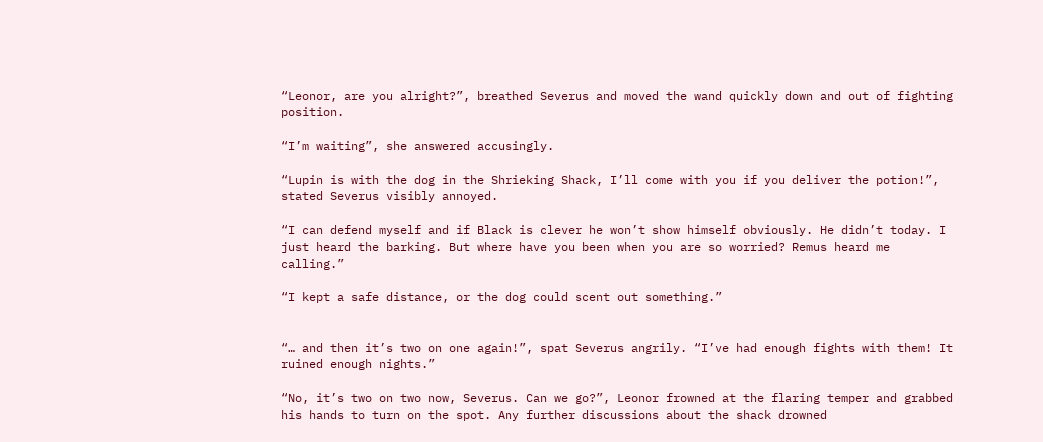“Leonor, are you alright?”, breathed Severus and moved the wand quickly down and out of fighting position.

“I’m waiting”, she answered accusingly.

“Lupin is with the dog in the Shrieking Shack, I’ll come with you if you deliver the potion!”, stated Severus visibly annoyed.

“I can defend myself and if Black is clever he won’t show himself obviously. He didn’t today. I just heard the barking. But where have you been when you are so worried? Remus heard me calling.”

“I kept a safe distance, or the dog could scent out something.”


“… and then it’s two on one again!”, spat Severus angrily. “I’ve had enough fights with them! It ruined enough nights.”

“No, it’s two on two now, Severus. Can we go?”, Leonor frowned at the flaring temper and grabbed his hands to turn on the spot. Any further discussions about the shack drowned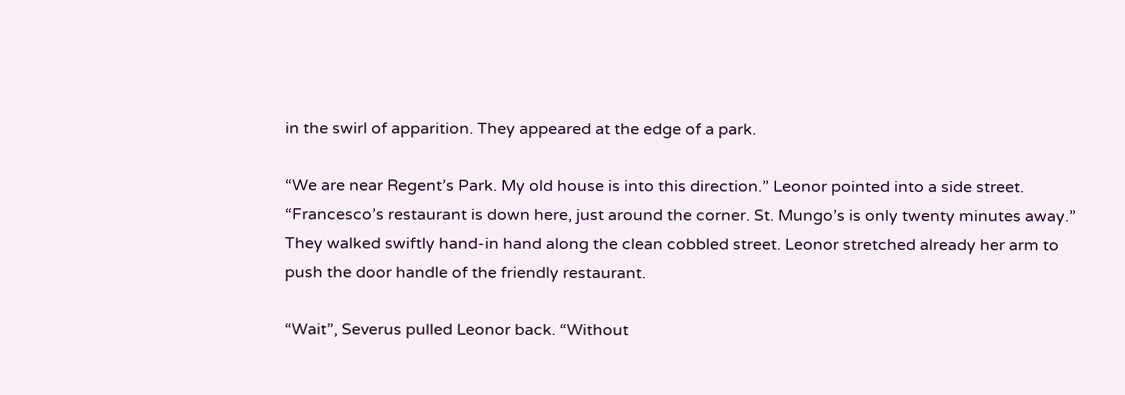in the swirl of apparition. They appeared at the edge of a park.

“We are near Regent’s Park. My old house is into this direction.” Leonor pointed into a side street. “Francesco’s restaurant is down here, just around the corner. St. Mungo’s is only twenty minutes away.” They walked swiftly hand-in hand along the clean cobbled street. Leonor stretched already her arm to push the door handle of the friendly restaurant.

“Wait”, Severus pulled Leonor back. “Without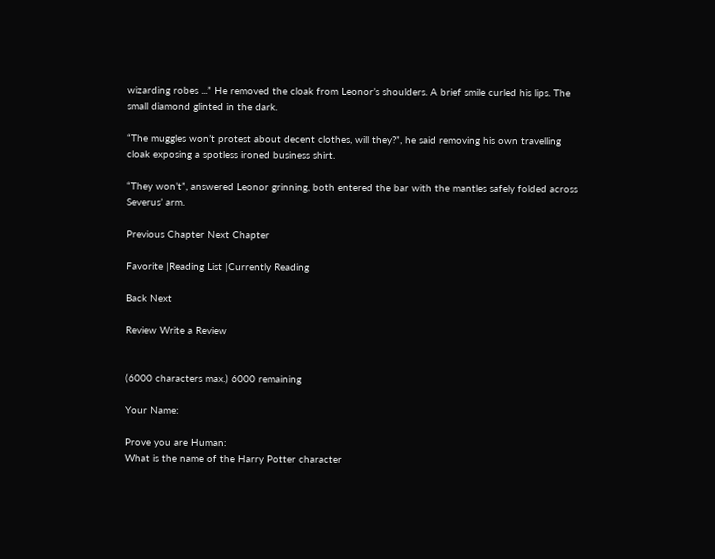wizarding robes ...” He removed the cloak from Leonor’s shoulders. A brief smile curled his lips. The small diamond glinted in the dark.

“The muggles won’t protest about decent clothes, will they?”, he said removing his own travelling cloak exposing a spotless ironed business shirt.

“They won’t”, answered Leonor grinning, both entered the bar with the mantles safely folded across Severus’ arm.

Previous Chapter Next Chapter

Favorite |Reading List |Currently Reading

Back Next

Review Write a Review


(6000 characters max.) 6000 remaining

Your Name:

Prove you are Human:
What is the name of the Harry Potter character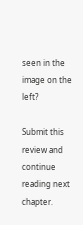seen in the image on the left?

Submit this review and continue reading next chapter.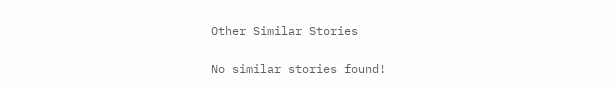Other Similar Stories

No similar stories found!